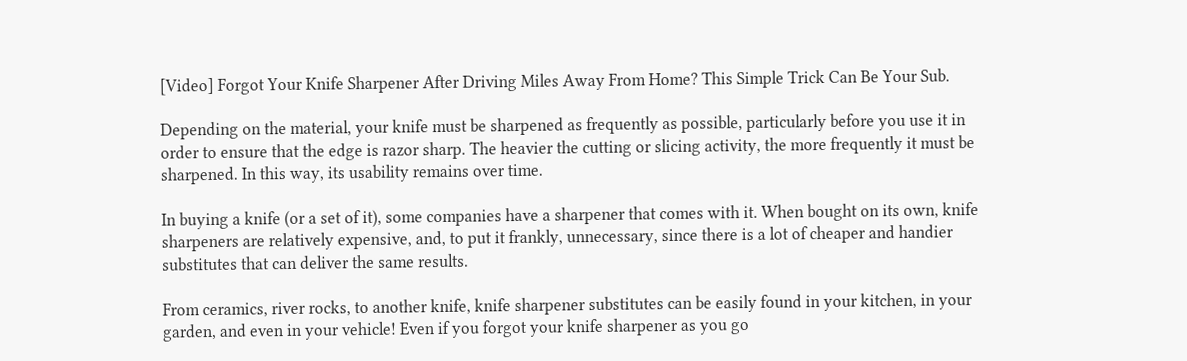[Video] Forgot Your Knife Sharpener After Driving Miles Away From Home? This Simple Trick Can Be Your Sub.

Depending on the material, your knife must be sharpened as frequently as possible, particularly before you use it in order to ensure that the edge is razor sharp. The heavier the cutting or slicing activity, the more frequently it must be sharpened. In this way, its usability remains over time.

In buying a knife (or a set of it), some companies have a sharpener that comes with it. When bought on its own, knife sharpeners are relatively expensive, and, to put it frankly, unnecessary, since there is a lot of cheaper and handier substitutes that can deliver the same results.

From ceramics, river rocks, to another knife, knife sharpener substitutes can be easily found in your kitchen, in your garden, and even in your vehicle! Even if you forgot your knife sharpener as you go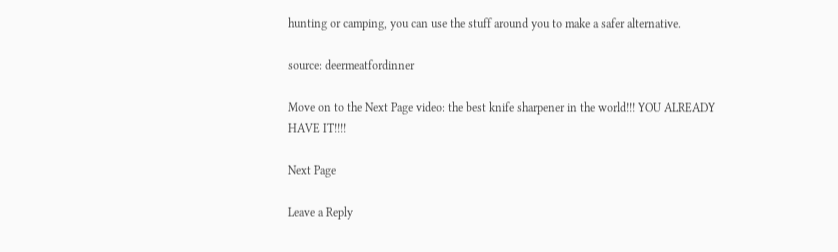hunting or camping, you can use the stuff around you to make a safer alternative.

source: deermeatfordinner

Move on to the Next Page video: the best knife sharpener in the world!!! YOU ALREADY HAVE IT!!!!

Next Page

Leave a Reply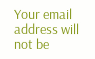Your email address will not be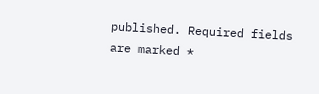published. Required fields are marked *